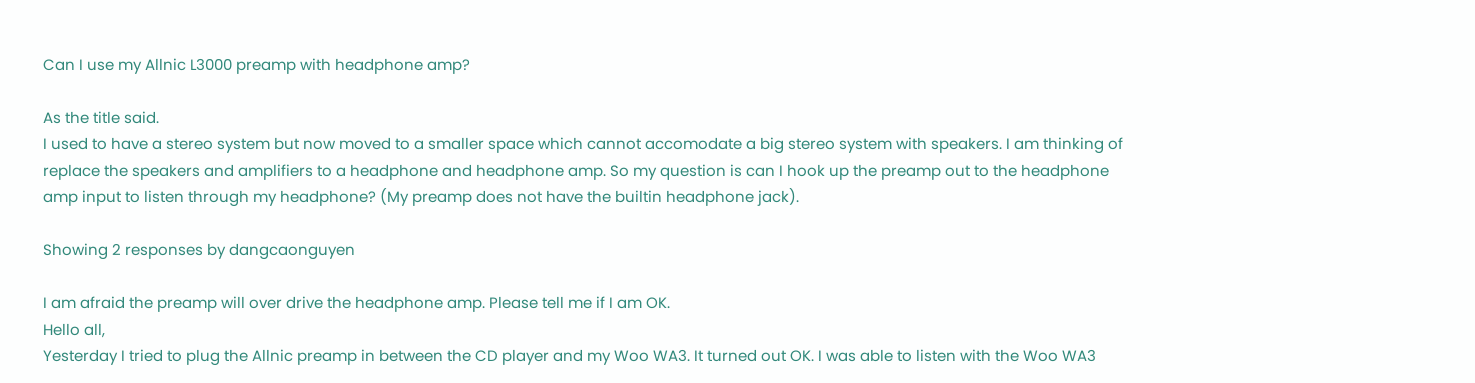Can I use my Allnic L3000 preamp with headphone amp?

As the title said.
I used to have a stereo system but now moved to a smaller space which cannot accomodate a big stereo system with speakers. I am thinking of replace the speakers and amplifiers to a headphone and headphone amp. So my question is can I hook up the preamp out to the headphone amp input to listen through my headphone? (My preamp does not have the builtin headphone jack).

Showing 2 responses by dangcaonguyen

I am afraid the preamp will over drive the headphone amp. Please tell me if I am OK.
Hello all,
Yesterday I tried to plug the Allnic preamp in between the CD player and my Woo WA3. It turned out OK. I was able to listen with the Woo WA3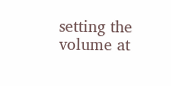setting the volume at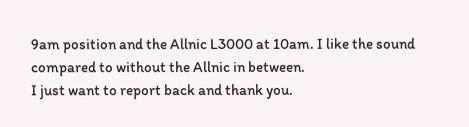9am position and the Allnic L3000 at 10am. I like the sound compared to without the Allnic in between.
I just want to report back and thank you.